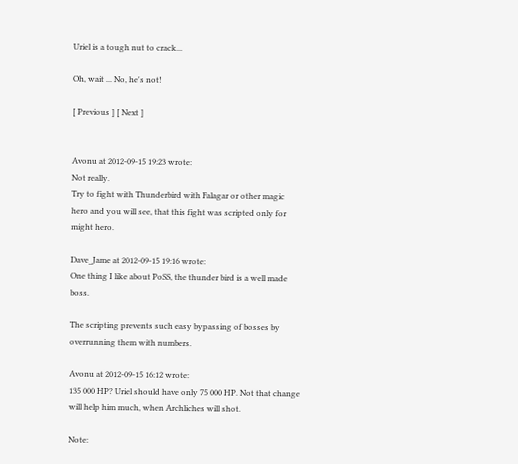Uriel is a tough nut to crack...

Oh, wait ... No, he's not!

[ Previous ] [ Next ]


Avonu at 2012-09-15 19:23 wrote:
Not really.
Try to fight with Thunderbird with Falagar or other magic hero and you will see, that this fight was scripted only for might hero.

Dave_Jame at 2012-09-15 19:16 wrote:
One thing I like about PoSS, the thunder bird is a well made boss.

The scripting prevents such easy bypassing of bosses by overrunning them with numbers.

Avonu at 2012-09-15 16:12 wrote:
135 000 HP? Uriel should have only 75 000 HP. Not that change will help him much, when Archliches will shot.

Note: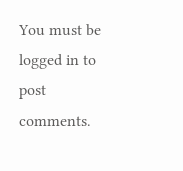You must be logged in to post comments.